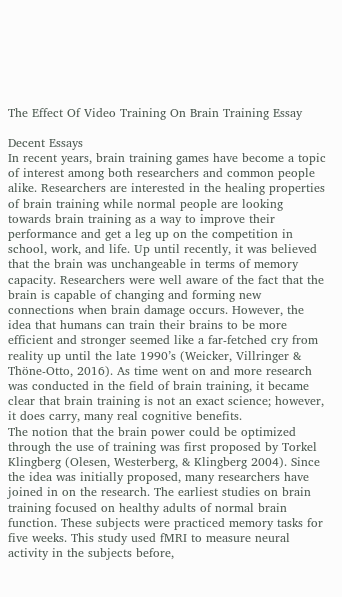The Effect Of Video Training On Brain Training Essay

Decent Essays
In recent years, brain training games have become a topic of interest among both researchers and common people alike. Researchers are interested in the healing properties of brain training while normal people are looking towards brain training as a way to improve their performance and get a leg up on the competition in school, work, and life. Up until recently, it was believed that the brain was unchangeable in terms of memory capacity. Researchers were well aware of the fact that the brain is capable of changing and forming new connections when brain damage occurs. However, the idea that humans can train their brains to be more efficient and stronger seemed like a far-fetched cry from reality up until the late 1990’s (Weicker, Villringer & Thöne-Otto, 2016). As time went on and more research was conducted in the field of brain training, it became clear that brain training is not an exact science; however, it does carry, many real cognitive benefits.
The notion that the brain power could be optimized through the use of training was first proposed by Torkel Klingberg (Olesen, Westerberg, & Klingberg 2004). Since the idea was initially proposed, many researchers have joined in on the research. The earliest studies on brain training focused on healthy adults of normal brain function. These subjects were practiced memory tasks for five weeks. This study used fMRI to measure neural activity in the subjects before,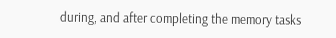during, and after completing the memory tasks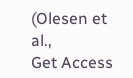(Olesen et al.,
Get Access